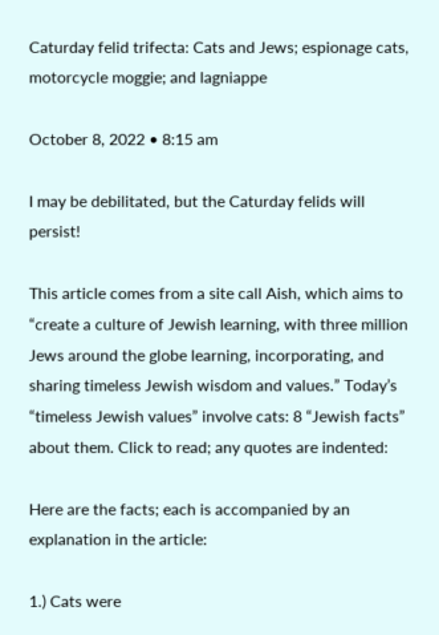Caturday felid trifecta: Cats and Jews; espionage cats, motorcycle moggie; and lagniappe

October 8, 2022 • 8:15 am

I may be debilitated, but the Caturday felids will persist!

This article comes from a site call Aish, which aims to “create a culture of Jewish learning, with three million Jews around the globe learning, incorporating, and sharing timeless Jewish wisdom and values.” Today’s “timeless Jewish values” involve cats: 8 “Jewish facts” about them. Click to read; any quotes are indented:

Here are the facts; each is accompanied by an explanation in the article:

1.) Cats were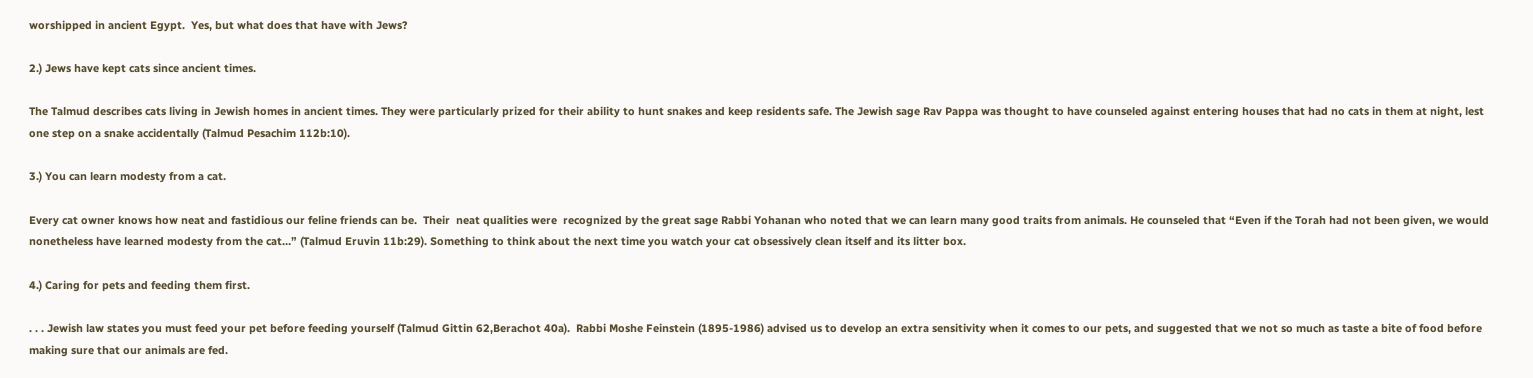worshipped in ancient Egypt.  Yes, but what does that have with Jews?

2.) Jews have kept cats since ancient times.

The Talmud describes cats living in Jewish homes in ancient times. They were particularly prized for their ability to hunt snakes and keep residents safe. The Jewish sage Rav Pappa was thought to have counseled against entering houses that had no cats in them at night, lest one step on a snake accidentally (Talmud Pesachim 112b:10).

3.) You can learn modesty from a cat.

Every cat owner knows how neat and fastidious our feline friends can be.  Their  neat qualities were  recognized by the great sage Rabbi Yohanan who noted that we can learn many good traits from animals. He counseled that “Even if the Torah had not been given, we would nonetheless have learned modesty from the cat…” (Talmud Eruvin 11b:29). Something to think about the next time you watch your cat obsessively clean itself and its litter box.

4.) Caring for pets and feeding them first.

. . . Jewish law states you must feed your pet before feeding yourself (Talmud Gittin 62,Berachot 40a).  Rabbi Moshe Feinstein (1895-1986) advised us to develop an extra sensitivity when it comes to our pets, and suggested that we not so much as taste a bite of food before making sure that our animals are fed.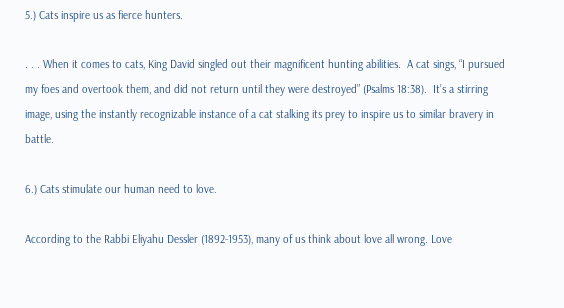5.) Cats inspire us as fierce hunters.

. . . When it comes to cats, King David singled out their magnificent hunting abilities.  A cat sings, “I pursued my foes and overtook them, and did not return until they were destroyed” (Psalms 18:38).  It’s a stirring image, using the instantly recognizable instance of a cat stalking its prey to inspire us to similar bravery in battle.

6.) Cats stimulate our human need to love.

According to the Rabbi Eliyahu Dessler (1892-1953), many of us think about love all wrong. Love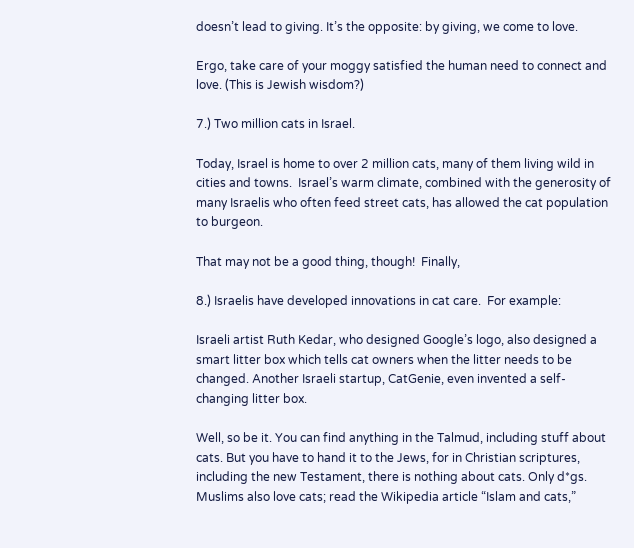doesn’t lead to giving. It’s the opposite: by giving, we come to love.

Ergo, take care of your moggy satisfied the human need to connect and love. (This is Jewish wisdom?)

7.) Two million cats in Israel.

Today, Israel is home to over 2 million cats, many of them living wild in cities and towns.  Israel’s warm climate, combined with the generosity of many Israelis who often feed street cats, has allowed the cat population to burgeon.

That may not be a good thing, though!  Finally,

8.) Israelis have developed innovations in cat care.  For example:

Israeli artist Ruth Kedar, who designed Google’s logo, also designed a smart litter box which tells cat owners when the litter needs to be changed. Another Israeli startup, CatGenie, even invented a self-changing litter box.

Well, so be it. You can find anything in the Talmud, including stuff about cats. But you have to hand it to the Jews, for in Christian scriptures, including the new Testament, there is nothing about cats. Only d*gs.  Muslims also love cats; read the Wikipedia article “Islam and cats,”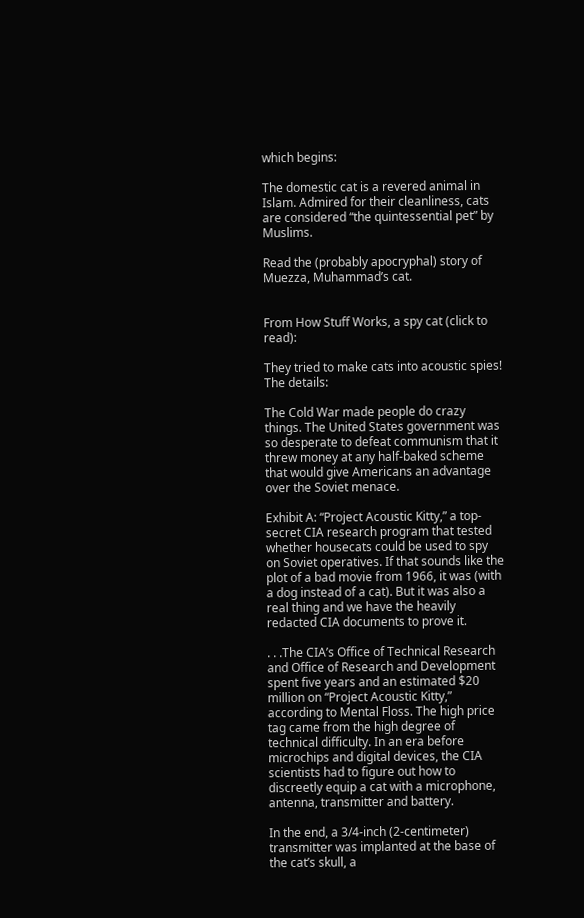which begins:

The domestic cat is a revered animal in Islam. Admired for their cleanliness, cats are considered “the quintessential pet” by Muslims.

Read the (probably apocryphal) story of Muezza, Muhammad’s cat.


From How Stuff Works, a spy cat (click to read):

They tried to make cats into acoustic spies! The details:

The Cold War made people do crazy things. The United States government was so desperate to defeat communism that it threw money at any half-baked scheme that would give Americans an advantage over the Soviet menace.

Exhibit A: “Project Acoustic Kitty,” a top-secret CIA research program that tested whether housecats could be used to spy on Soviet operatives. If that sounds like the plot of a bad movie from 1966, it was (with a dog instead of a cat). But it was also a real thing and we have the heavily redacted CIA documents to prove it.

. . .The CIA’s Office of Technical Research and Office of Research and Development spent five years and an estimated $20 million on “Project Acoustic Kitty,” according to Mental Floss. The high price tag came from the high degree of technical difficulty. In an era before microchips and digital devices, the CIA scientists had to figure out how to discreetly equip a cat with a microphone, antenna, transmitter and battery.

In the end, a 3/4-inch (2-centimeter) transmitter was implanted at the base of the cat’s skull, a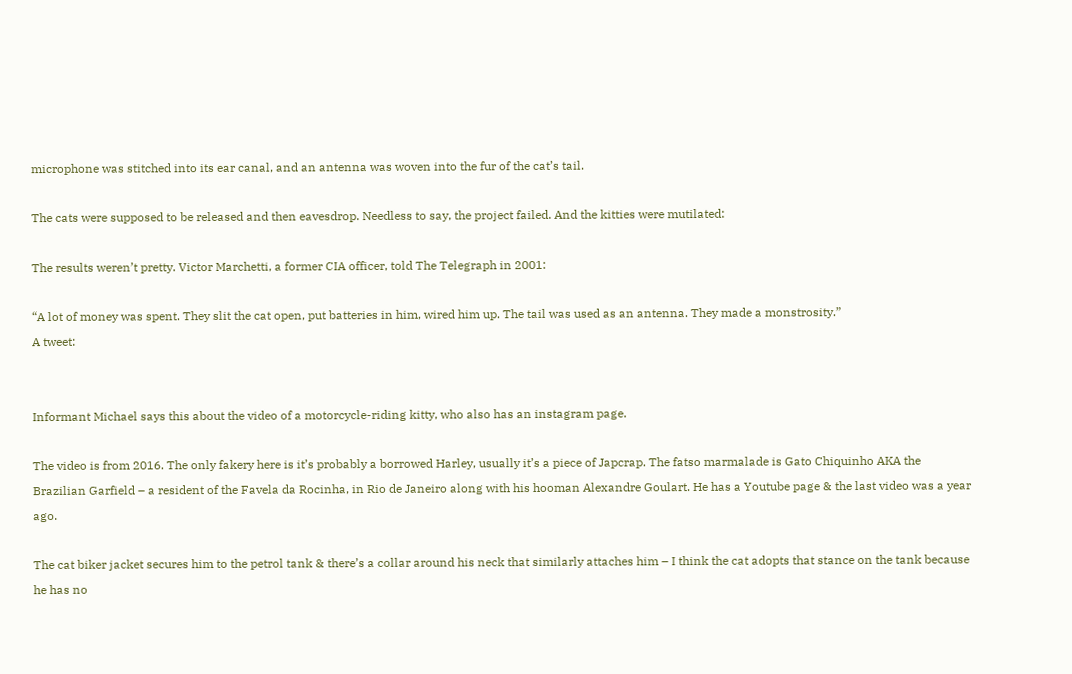microphone was stitched into its ear canal, and an antenna was woven into the fur of the cat’s tail.

The cats were supposed to be released and then eavesdrop. Needless to say, the project failed. And the kitties were mutilated:

The results weren’t pretty. Victor Marchetti, a former CIA officer, told The Telegraph in 2001:

“A lot of money was spent. They slit the cat open, put batteries in him, wired him up. The tail was used as an antenna. They made a monstrosity.”
A tweet:


Informant Michael says this about the video of a motorcycle-riding kitty, who also has an instagram page.

The video is from 2016. The only fakery here is it’s probably a borrowed Harley, usually it’s a piece of Japcrap. The fatso marmalade is Gato Chiquinho AKA the Brazilian Garfield – a resident of the Favela da Rocinha, in Rio de Janeiro along with his hooman Alexandre Goulart. He has a Youtube page & the last video was a year ago.

The cat biker jacket secures him to the petrol tank & there’s a collar around his neck that similarly attaches him – I think the cat adopts that stance on the tank because he has no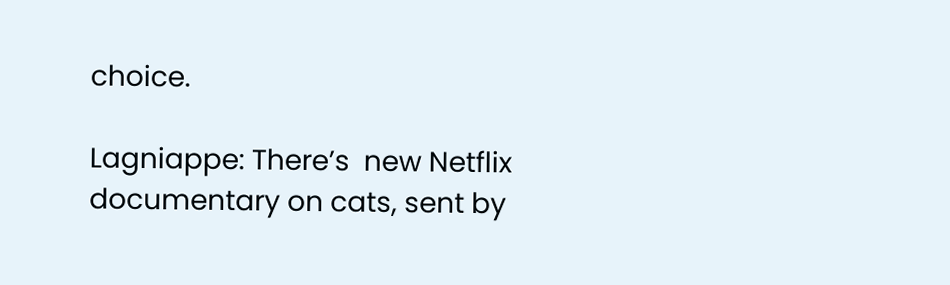choice.

Lagniappe: There’s  new Netflix documentary on cats, sent by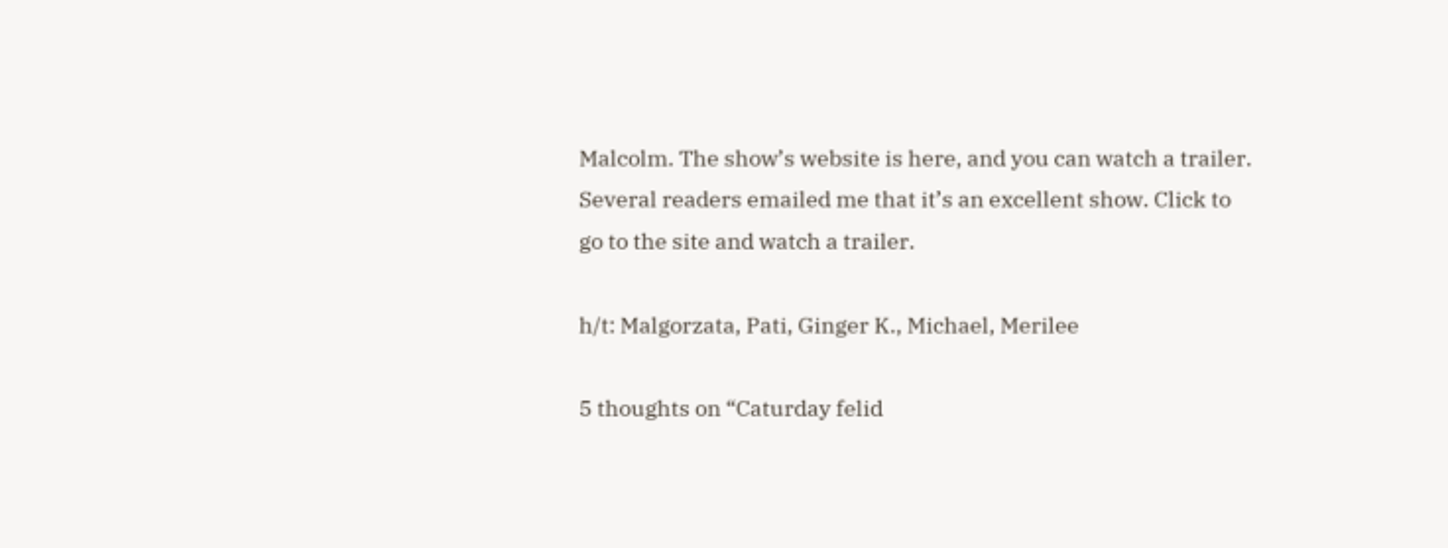Malcolm. The show’s website is here, and you can watch a trailer. Several readers emailed me that it’s an excellent show. Click to go to the site and watch a trailer.

h/t: Malgorzata, Pati, Ginger K., Michael, Merilee

5 thoughts on “Caturday felid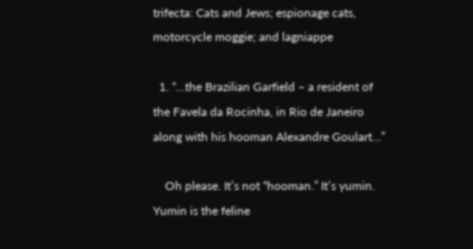trifecta: Cats and Jews; espionage cats, motorcycle moggie; and lagniappe

  1. “…the Brazilian Garfield – a resident of the Favela da Rocinha, in Rio de Janeiro along with his hooman Alexandre Goulart…”

    Oh please. It’s not “hooman.” It’s yumin. Yumin is the feline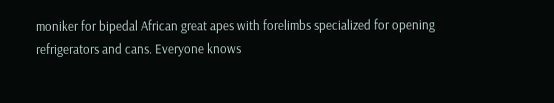moniker for bipedal African great apes with forelimbs specialized for opening refrigerators and cans. Everyone knows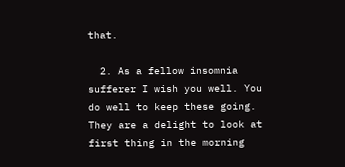that.

  2. As a fellow insomnia sufferer I wish you well. You do well to keep these going. They are a delight to look at first thing in the morning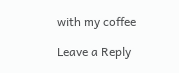with my coffee

Leave a Reply